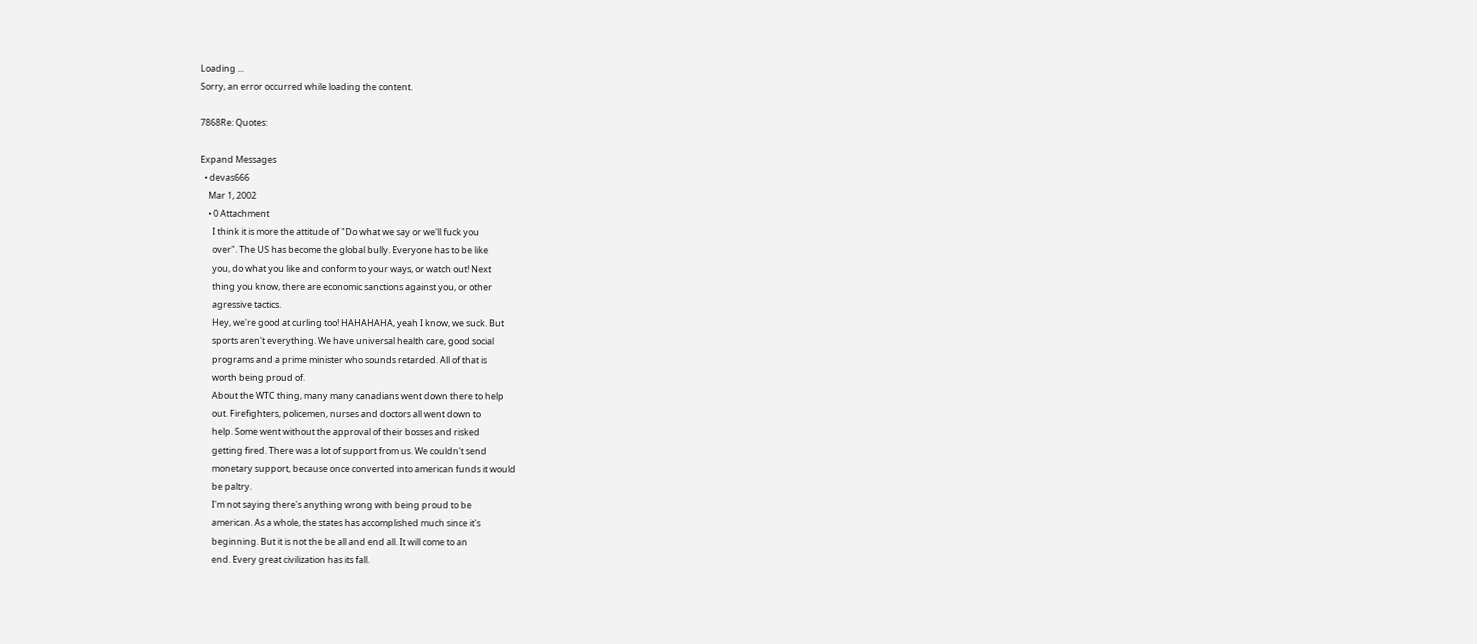Loading ...
Sorry, an error occurred while loading the content.

7868Re: Quotes:

Expand Messages
  • devas666
    Mar 1, 2002
    • 0 Attachment
      I think it is more the attitude of "Do what we say or we'll fuck you
      over". The US has become the global bully. Everyone has to be like
      you, do what you like and conform to your ways, or watch out! Next
      thing you know, there are economic sanctions against you, or other
      agressive tactics.
      Hey, we're good at curling too! HAHAHAHA, yeah I know, we suck. But
      sports aren't everything. We have universal health care, good social
      programs and a prime minister who sounds retarded. All of that is
      worth being proud of.
      About the WTC thing, many many canadians went down there to help
      out. Firefighters, policemen, nurses and doctors all went down to
      help. Some went without the approval of their bosses and risked
      getting fired. There was a lot of support from us. We couldn't send
      monetary support, because once converted into american funds it would
      be paltry.
      I'm not saying there's anything wrong with being proud to be
      american. As a whole, the states has accomplished much since it's
      beginning. But it is not the be all and end all. It will come to an
      end. Every great civilization has its fall.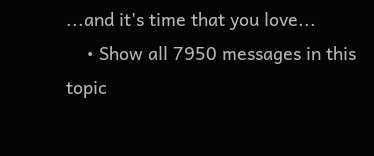...and it's time that you love...
    • Show all 7950 messages in this topic